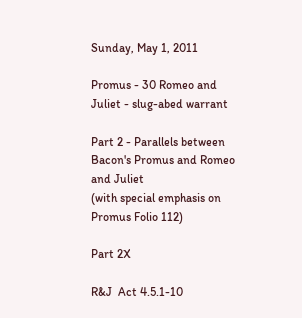Sunday, May 1, 2011

Promus - 30 Romeo and Juliet - slug-abed warrant

Part 2 - Parallels between Bacon's Promus and Romeo and Juliet
(with special emphasis on Promus Folio 112)

Part 2X

R&J  Act 4.5.1-10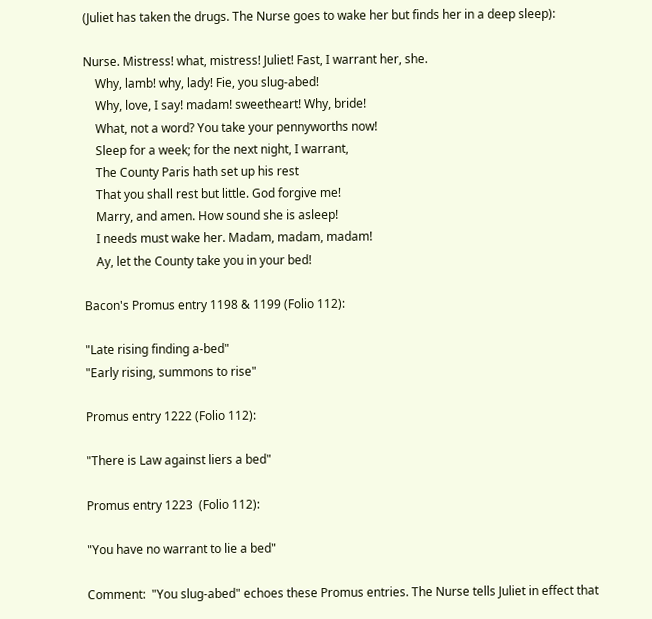(Juliet has taken the drugs. The Nurse goes to wake her but finds her in a deep sleep):

Nurse. Mistress! what, mistress! Juliet! Fast, I warrant her, she.
    Why, lamb! why, lady! Fie, you slug-abed!
    Why, love, I say! madam! sweetheart! Why, bride!
    What, not a word? You take your pennyworths now!
    Sleep for a week; for the next night, I warrant,
    The County Paris hath set up his rest
    That you shall rest but little. God forgive me!
    Marry, and amen. How sound she is asleep!
    I needs must wake her. Madam, madam, madam!
    Ay, let the County take you in your bed!

Bacon's Promus entry 1198 & 1199 (Folio 112):

"Late rising finding a-bed"
"Early rising, summons to rise"

Promus entry 1222 (Folio 112):

"There is Law against liers a bed"

Promus entry 1223  (Folio 112):

"You have no warrant to lie a bed"

Comment:  "You slug-abed" echoes these Promus entries. The Nurse tells Juliet in effect that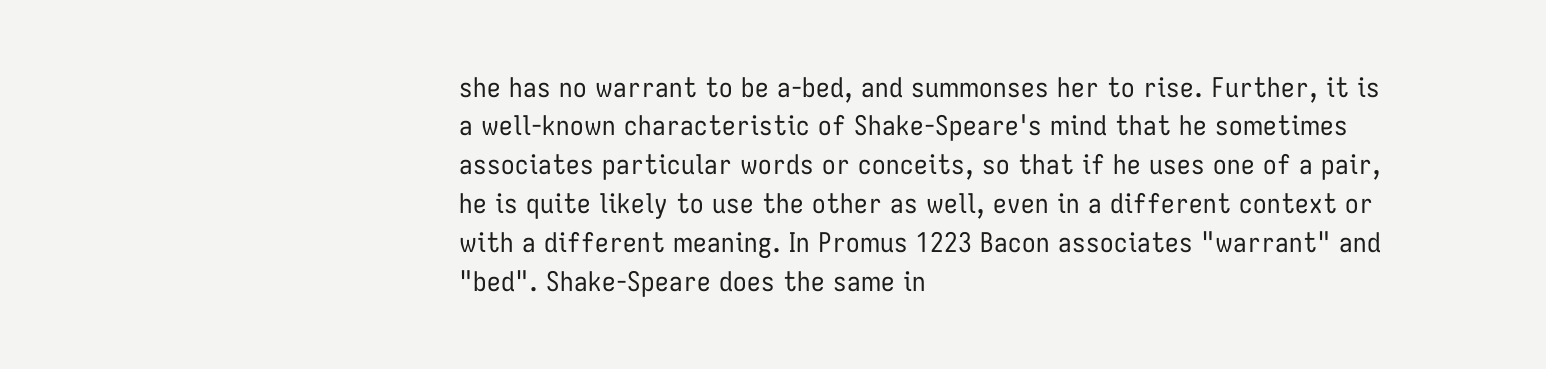she has no warrant to be a-bed, and summonses her to rise. Further, it is a well-known characteristic of Shake-Speare's mind that he sometimes associates particular words or conceits, so that if he uses one of a pair, he is quite likely to use the other as well, even in a different context or with a different meaning. In Promus 1223 Bacon associates "warrant" and "bed". Shake-Speare does the same in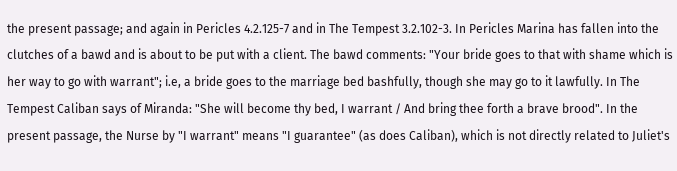the present passage; and again in Pericles 4.2.125-7 and in The Tempest 3.2.102-3. In Pericles Marina has fallen into the clutches of a bawd and is about to be put with a client. The bawd comments: "Your bride goes to that with shame which is her way to go with warrant"; i.e, a bride goes to the marriage bed bashfully, though she may go to it lawfully. In The Tempest Caliban says of Miranda: "She will become thy bed, I warrant / And bring thee forth a brave brood". In the present passage, the Nurse by "I warrant" means "I guarantee" (as does Caliban), which is not directly related to Juliet's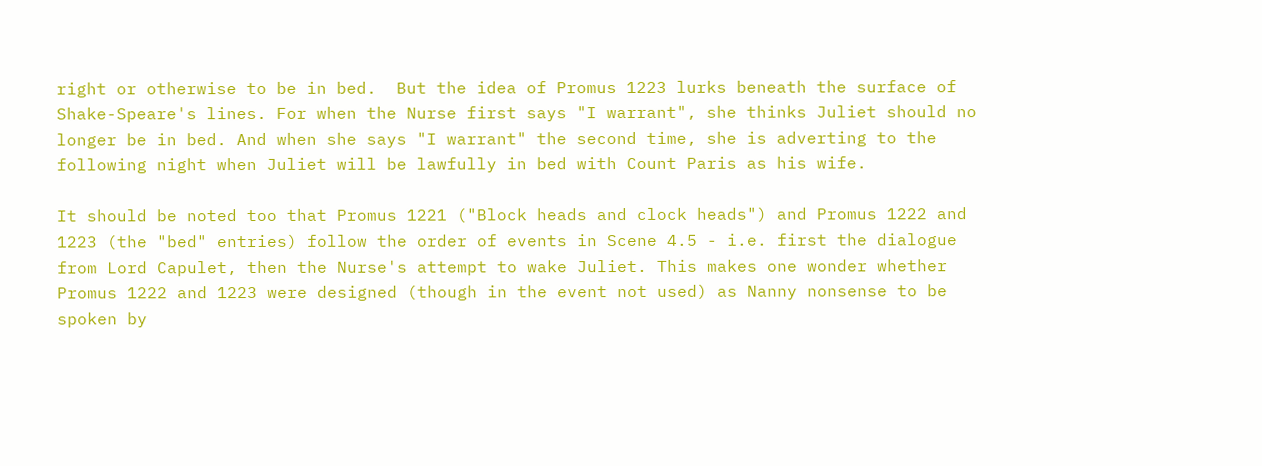right or otherwise to be in bed.  But the idea of Promus 1223 lurks beneath the surface of Shake-Speare's lines. For when the Nurse first says "I warrant", she thinks Juliet should no longer be in bed. And when she says "I warrant" the second time, she is adverting to the following night when Juliet will be lawfully in bed with Count Paris as his wife.

It should be noted too that Promus 1221 ("Block heads and clock heads") and Promus 1222 and 1223 (the "bed" entries) follow the order of events in Scene 4.5 - i.e. first the dialogue from Lord Capulet, then the Nurse's attempt to wake Juliet. This makes one wonder whether Promus 1222 and 1223 were designed (though in the event not used) as Nanny nonsense to be spoken by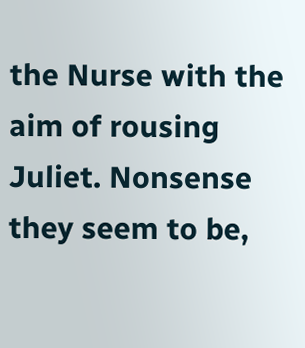the Nurse with the aim of rousing Juliet. Nonsense they seem to be,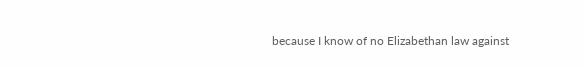because I know of no Elizabethan law against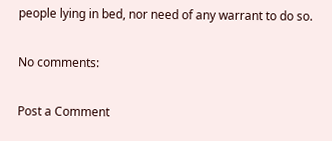people lying in bed, nor need of any warrant to do so.

No comments:

Post a Comment